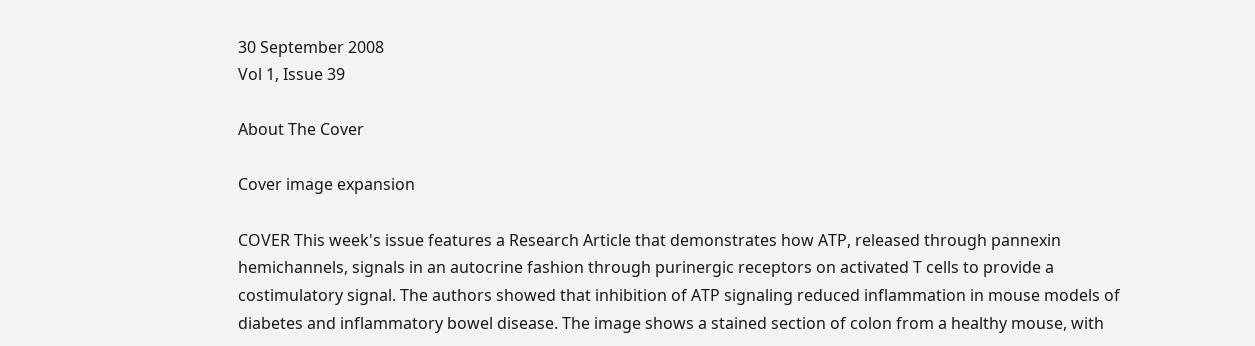30 September 2008
Vol 1, Issue 39

About The Cover

Cover image expansion

COVER This week's issue features a Research Article that demonstrates how ATP, released through pannexin hemichannels, signals in an autocrine fashion through purinergic receptors on activated T cells to provide a costimulatory signal. The authors showed that inhibition of ATP signaling reduced inflammation in mouse models of diabetes and inflammatory bowel disease. The image shows a stained section of colon from a healthy mouse, with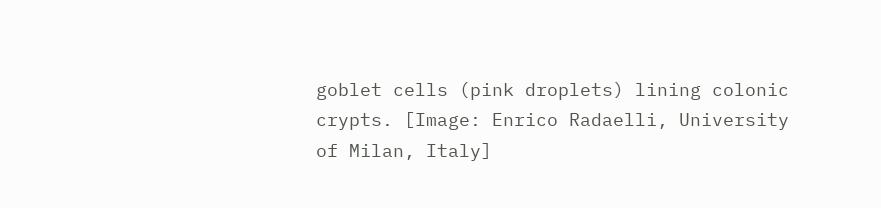goblet cells (pink droplets) lining colonic crypts. [Image: Enrico Radaelli, University of Milan, Italy]